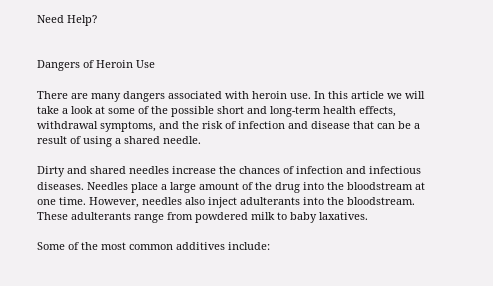Need Help?


Dangers of Heroin Use

There are many dangers associated with heroin use. In this article we will take a look at some of the possible short and long-term health effects, withdrawal symptoms, and the risk of infection and disease that can be a result of using a shared needle.

Dirty and shared needles increase the chances of infection and infectious diseases. Needles place a large amount of the drug into the bloodstream at one time. However, needles also inject adulterants into the bloodstream. These adulterants range from powdered milk to baby laxatives.

Some of the most common additives include: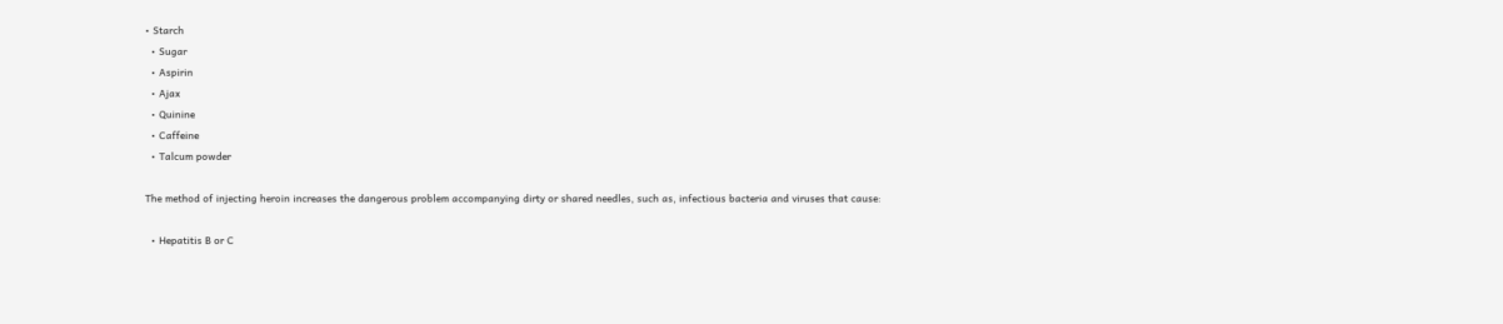• Starch
  • Sugar
  • Aspirin
  • Ajax
  • Quinine
  • Caffeine
  • Talcum powder

The method of injecting heroin increases the dangerous problem accompanying dirty or shared needles, such as, infectious bacteria and viruses that cause:

  • Hepatitis B or C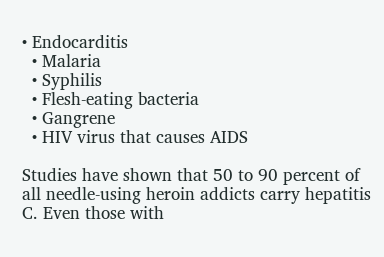• Endocarditis
  • Malaria
  • Syphilis
  • Flesh-eating bacteria
  • Gangrene
  • HIV virus that causes AIDS

Studies have shown that 50 to 90 percent of all needle-using heroin addicts carry hepatitis C. Even those with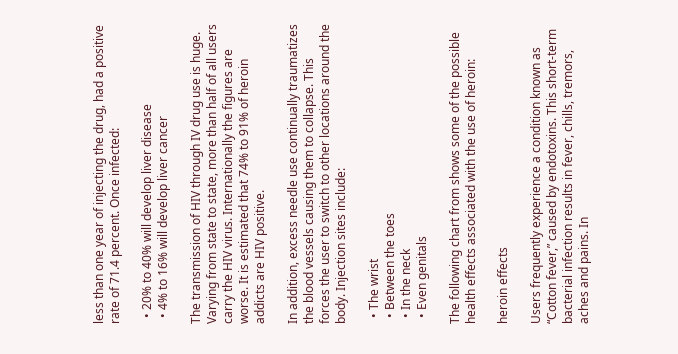less than one year of injecting the drug, had a positive rate of 71.4 percent. Once infected:

  • 20% to 40% will develop liver disease
  • 4% to 16% will develop liver cancer

The transmission of HIV through IV drug use is huge. Varying from state to state, more than half of all users carry the HIV virus. Internationally the figures are worse. It is estimated that 74% to 91% of heroin addicts are HIV positive.

In addition, excess needle use continually traumatizes the blood vessels causing them to collapse. This forces the user to switch to other locations around the body. Injection sites include:

  • The wrist
  • Between the toes
  • In the neck
  • Even genitals

The following chart from shows some of the possible health effects associated with the use of heroin:

heroin effects

Users frequently experience a condition known as “Cotton fever,” caused by endotoxins. This short-term bacterial infection results in fever, chills, tremors, aches and pains. In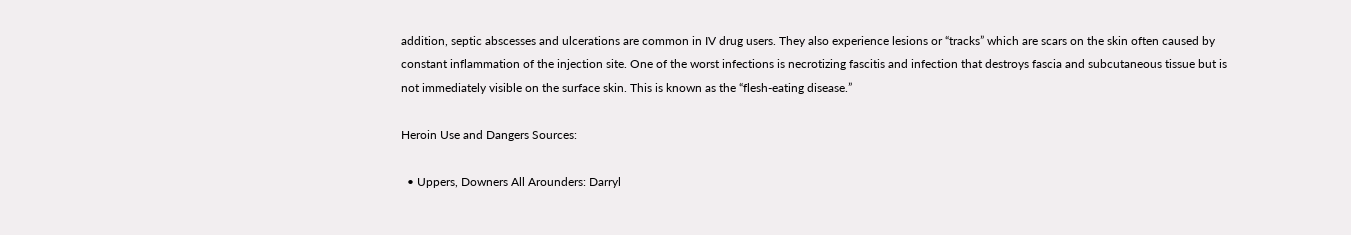addition, septic abscesses and ulcerations are common in IV drug users. They also experience lesions or “tracks” which are scars on the skin often caused by constant inflammation of the injection site. One of the worst infections is necrotizing fascitis and infection that destroys fascia and subcutaneous tissue but is not immediately visible on the surface skin. This is known as the “flesh-eating disease.”

Heroin Use and Dangers Sources:

  • Uppers, Downers All Arounders: Darryl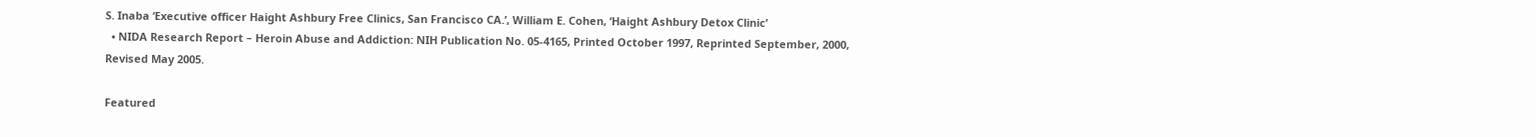S. Inaba ‘Executive officer Haight Ashbury Free Clinics, San Francisco CA.’, William E. Cohen, ‘Haight Ashbury Detox Clinic’
  • NIDA Research Report – Heroin Abuse and Addiction: NIH Publication No. 05-4165, Printed October 1997, Reprinted September, 2000, Revised May 2005.

Featured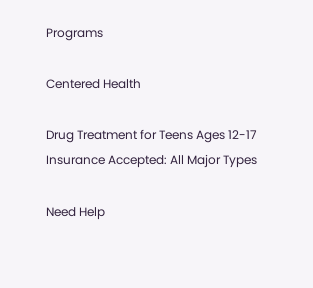Programs

Centered Health

Drug Treatment for Teens Ages 12-17 Insurance Accepted: All Major Types

Need Help